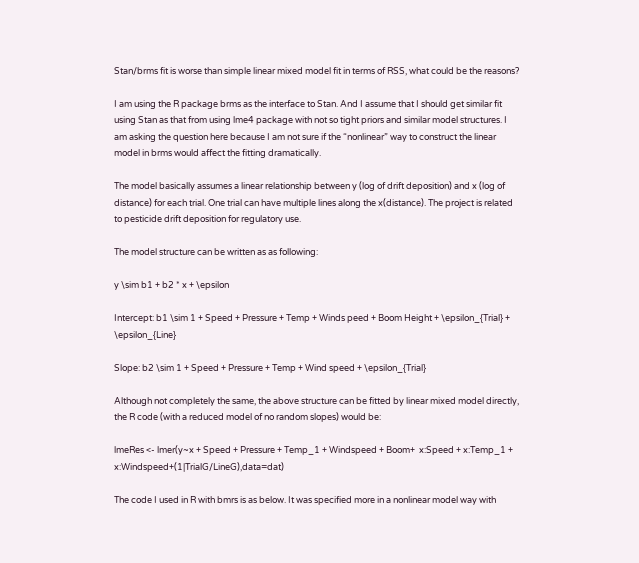Stan/brms fit is worse than simple linear mixed model fit in terms of RSS, what could be the reasons?

I am using the R package brms as the interface to Stan. And I assume that I should get similar fit using Stan as that from using lme4 package with not so tight priors and similar model structures. I am asking the question here because I am not sure if the “nonlinear” way to construct the linear model in brms would affect the fitting dramatically.

The model basically assumes a linear relationship between y (log of drift deposition) and x (log of distance) for each trial. One trial can have multiple lines along the x(distance). The project is related to pesticide drift deposition for regulatory use.

The model structure can be written as as following:

y \sim b1 + b2 * x + \epsilon

Intercept: b1 \sim 1 + Speed + Pressure + Temp + Winds peed + Boom Height + \epsilon_{Trial} + \epsilon_{Line}

Slope: b2 \sim 1 + Speed + Pressure + Temp + Wind speed + \epsilon_{Trial}

Although not completely the same, the above structure can be fitted by linear mixed model directly, the R code (with a reduced model of no random slopes) would be:

lmeRes <- lmer(y~x + Speed + Pressure + Temp_1 + Windspeed + Boom+  x:Speed + x:Temp_1 + x:Windspeed+(1|TrialG/LineG),data=dat)

The code I used in R with bmrs is as below. It was specified more in a nonlinear model way with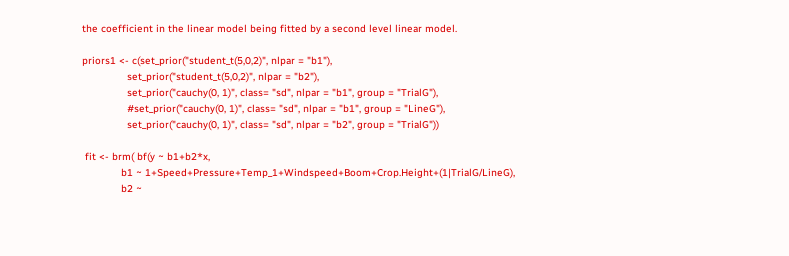the coefficient in the linear model being fitted by a second level linear model.

priors1 <- c(set_prior("student_t(5,0,2)", nlpar = "b1"),
               set_prior("student_t(5,0,2)", nlpar = "b2"),
               set_prior("cauchy(0, 1)", class= "sd", nlpar = "b1", group = "TrialG"),
               #set_prior("cauchy(0, 1)", class= "sd", nlpar = "b1", group = "LineG"),
               set_prior("cauchy(0, 1)", class= "sd", nlpar = "b2", group = "TrialG"))

 fit <- brm( bf(y ~ b1+b2*x,
             b1 ~ 1+Speed+Pressure+Temp_1+Windspeed+Boom+Crop.Height+(1|TrialG/LineG),
             b2 ~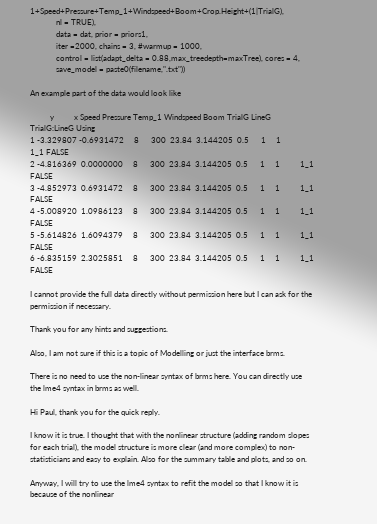1+Speed+Pressure+Temp_1+Windspeed+Boom+Crop.Height+(1|TrialG),
             nl = TRUE),
             data = dat, prior = priors1,
             iter =2000, chains = 3, #warmup = 1000,
             control = list(adapt_delta = 0.88,max_treedepth=maxTree), cores = 4,
             save_model = paste0(filename,".txt"))

An example part of the data would look like

          y          x Speed Pressure Temp_1 Windspeed Boom TrialG LineG TrialG:LineG Using
1 -3.329807 -0.6931472     8      300  23.84  3.144205  0.5      1     1          1_1 FALSE
2 -4.816369  0.0000000     8      300  23.84  3.144205  0.5      1     1          1_1 FALSE
3 -4.852973  0.6931472     8      300  23.84  3.144205  0.5      1     1          1_1 FALSE
4 -5.008920  1.0986123     8      300  23.84  3.144205  0.5      1     1          1_1 FALSE
5 -5.614826  1.6094379     8      300  23.84  3.144205  0.5      1     1          1_1 FALSE
6 -6.835159  2.3025851     8      300  23.84  3.144205  0.5      1     1          1_1 FALSE

I cannot provide the full data directly without permission here but I can ask for the permission if necessary.

Thank you for any hints and suggestions.

Also, I am not sure if this is a topic of Modelling or just the interface brms.

There is no need to use the non-linear syntax of brms here. You can directly use the lme4 syntax in brms as well.

Hi Paul, thank you for the quick reply.

I know it is true. I thought that with the nonlinear structure (adding random slopes for each trial), the model structure is more clear (and more complex) to non-statisticians and easy to explain. Also for the summary table and plots, and so on.

Anyway, I will try to use the lme4 syntax to refit the model so that I know it is because of the nonlinear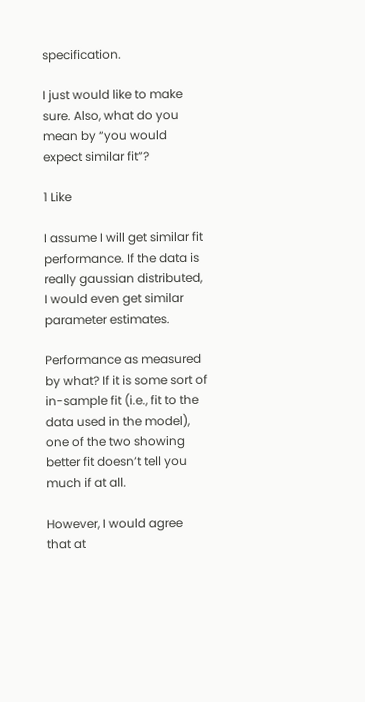specification.

I just would like to make sure. Also, what do you mean by “you would expect similar fit”?

1 Like

I assume I will get similar fit performance. If the data is really gaussian distributed, I would even get similar parameter estimates.

Performance as measured by what? If it is some sort of in-sample fit (i.e., fit to the data used in the model), one of the two showing better fit doesn’t tell you much if at all.

However, I would agree that at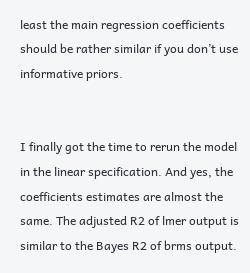least the main regression coefficients should be rather similar if you don’t use informative priors.


I finally got the time to rerun the model in the linear specification. And yes, the coefficients estimates are almost the same. The adjusted R2 of lmer output is similar to the Bayes R2 of brms output.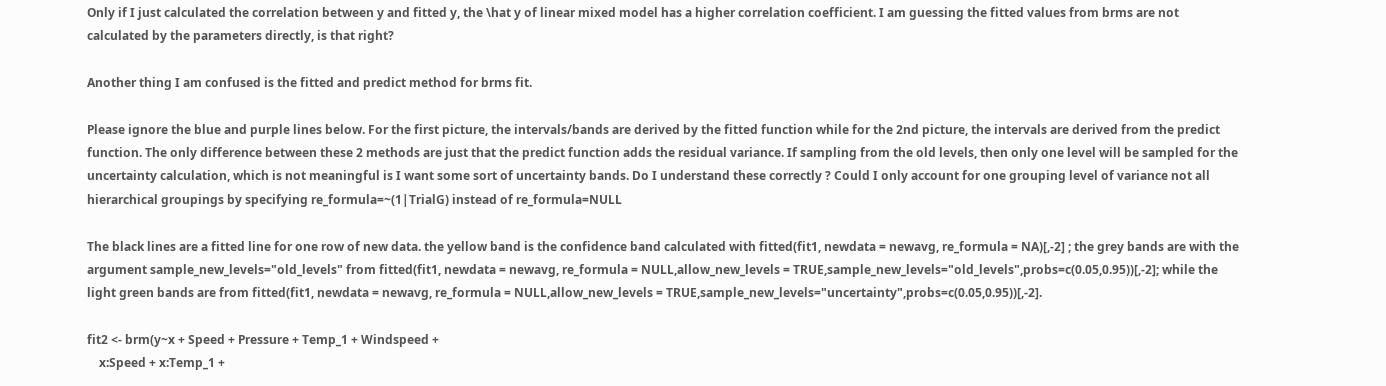Only if I just calculated the correlation between y and fitted y, the \hat y of linear mixed model has a higher correlation coefficient. I am guessing the fitted values from brms are not calculated by the parameters directly, is that right?

Another thing I am confused is the fitted and predict method for brms fit.

Please ignore the blue and purple lines below. For the first picture, the intervals/bands are derived by the fitted function while for the 2nd picture, the intervals are derived from the predict function. The only difference between these 2 methods are just that the predict function adds the residual variance. If sampling from the old levels, then only one level will be sampled for the uncertainty calculation, which is not meaningful is I want some sort of uncertainty bands. Do I understand these correctly ? Could I only account for one grouping level of variance not all hierarchical groupings by specifying re_formula=~(1|TrialG) instead of re_formula=NULL

The black lines are a fitted line for one row of new data. the yellow band is the confidence band calculated with fitted(fit1, newdata = newavg, re_formula = NA)[,-2] ; the grey bands are with the argument sample_new_levels="old_levels" from fitted(fit1, newdata = newavg, re_formula = NULL,allow_new_levels = TRUE,sample_new_levels="old_levels",probs=c(0.05,0.95))[,-2]; while the light green bands are from fitted(fit1, newdata = newavg, re_formula = NULL,allow_new_levels = TRUE,sample_new_levels="uncertainty",probs=c(0.05,0.95))[,-2].

fit2 <- brm(y~x + Speed + Pressure + Temp_1 + Windspeed +
    x:Speed + x:Temp_1 +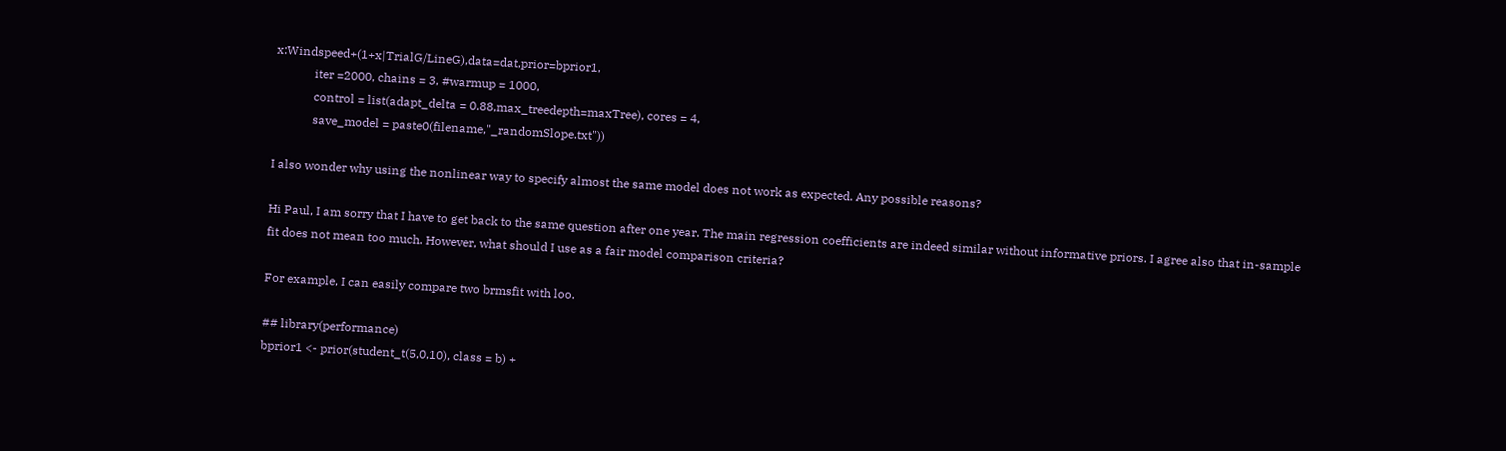x:Windspeed+(1+x|TrialG/LineG),data=dat,prior=bprior1,
             iter =2000, chains = 3, #warmup = 1000,
             control = list(adapt_delta = 0.88,max_treedepth=maxTree), cores = 4,
             save_model = paste0(filename,"_randomSlope.txt"))

I also wonder why using the nonlinear way to specify almost the same model does not work as expected. Any possible reasons?

Hi Paul, I am sorry that I have to get back to the same question after one year. The main regression coefficients are indeed similar without informative priors. I agree also that in-sample fit does not mean too much. However, what should I use as a fair model comparison criteria?

For example, I can easily compare two brmsfit with loo.

## library(performance)
bprior1 <- prior(student_t(5,0,10), class = b) +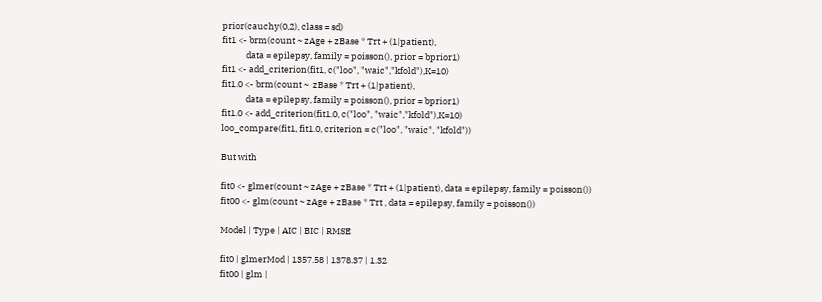prior(cauchy(0,2), class = sd)
fit1 <- brm(count ~ zAge + zBase * Trt + (1|patient),
            data = epilepsy, family = poisson(), prior = bprior1)
fit1 <- add_criterion(fit1, c("loo", "waic","kfold"),K=10)
fit1.0 <- brm(count ~  zBase * Trt + (1|patient),
            data = epilepsy, family = poisson(), prior = bprior1)
fit1.0 <- add_criterion(fit1.0, c("loo", "waic","kfold"),K=10)
loo_compare(fit1, fit1.0, criterion = c("loo", "waic", "kfold"))

But with

fit0 <- glmer(count ~ zAge + zBase * Trt + (1|patient), data = epilepsy, family = poisson())
fit00 <- glm(count ~ zAge + zBase * Trt , data = epilepsy, family = poisson())

Model | Type | AIC | BIC | RMSE

fit0 | glmerMod | 1357.58 | 1378.37 | 1.32
fit00 | glm |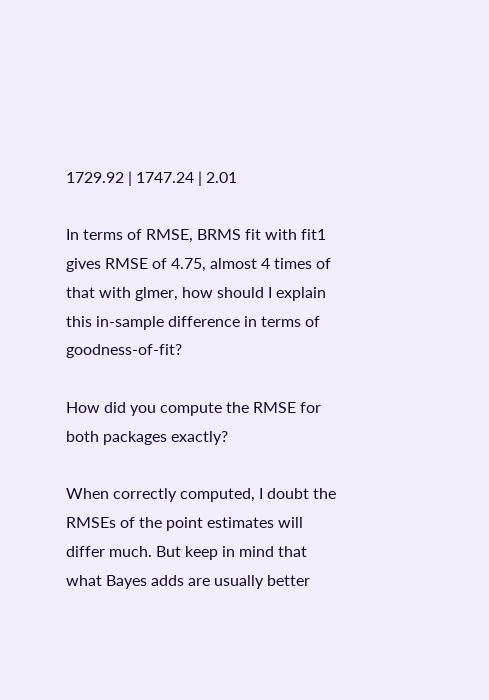1729.92 | 1747.24 | 2.01

In terms of RMSE, BRMS fit with fit1 gives RMSE of 4.75, almost 4 times of that with glmer, how should I explain this in-sample difference in terms of goodness-of-fit?

How did you compute the RMSE for both packages exactly?

When correctly computed, I doubt the RMSEs of the point estimates will differ much. But keep in mind that what Bayes adds are usually better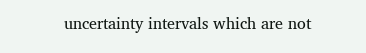uncertainty intervals which are not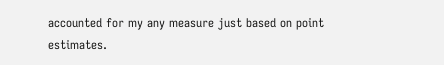accounted for my any measure just based on point estimates.